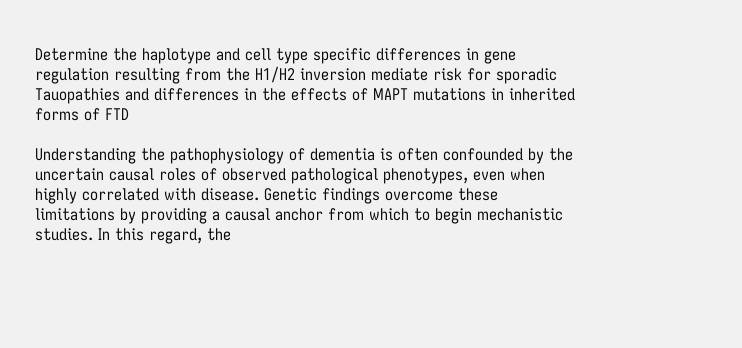Determine the haplotype and cell type specific differences in gene regulation resulting from the H1/H2 inversion mediate risk for sporadic Tauopathies and differences in the effects of MAPT mutations in inherited forms of FTD

Understanding the pathophysiology of dementia is often confounded by the uncertain causal roles of observed pathological phenotypes, even when highly correlated with disease. Genetic findings overcome these limitations by providing a causal anchor from which to begin mechanistic studies. In this regard, the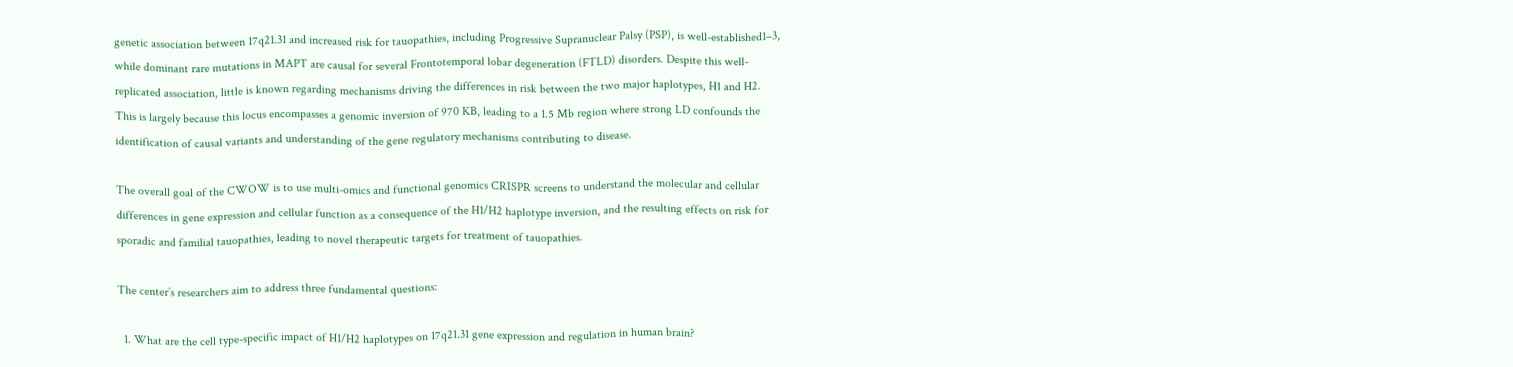genetic association between 17q21.31 and increased risk for tauopathies, including Progressive Supranuclear Palsy (PSP), is well-established1–3, while dominant rare mutations in MAPT are causal for several Frontotemporal lobar degeneration (FTLD) disorders. Despite this well-replicated association, little is known regarding mechanisms driving the differences in risk between the two major haplotypes, H1 and H2. This is largely because this locus encompasses a genomic inversion of 970 KB, leading to a 1.5 Mb region where strong LD confounds the identification of causal variants and understanding of the gene regulatory mechanisms contributing to disease.

The overall goal of the CWOW is to use multi-omics and functional genomics CRISPR screens to understand the molecular and cellular differences in gene expression and cellular function as a consequence of the H1/H2 haplotype inversion, and the resulting effects on risk for sporadic and familial tauopathies, leading to novel therapeutic targets for treatment of tauopathies.

The center’s researchers aim to address three fundamental questions:

  1. What are the cell type-specific impact of H1/H2 haplotypes on 17q21.31 gene expression and regulation in human brain?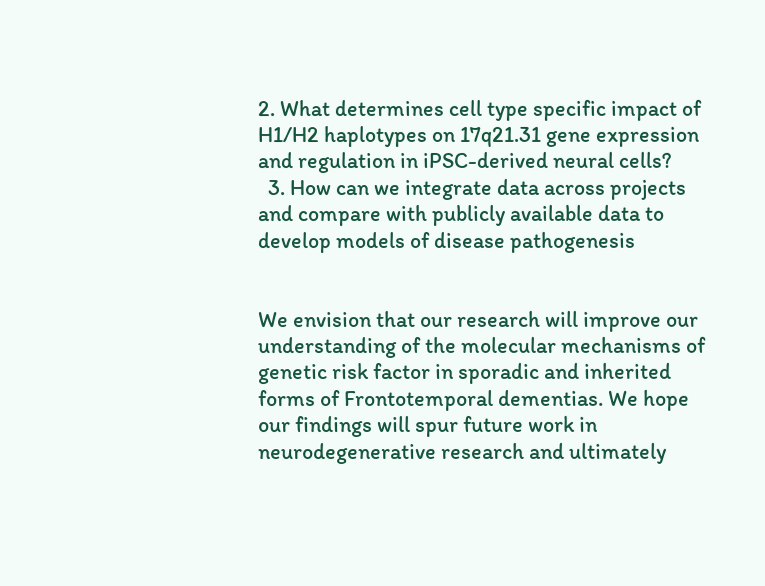2. What determines cell type specific impact of H1/H2 haplotypes on 17q21.31 gene expression and regulation in iPSC-derived neural cells?
  3. How can we integrate data across projects and compare with publicly available data to develop models of disease pathogenesis


We envision that our research will improve our understanding of the molecular mechanisms of genetic risk factor in sporadic and inherited forms of Frontotemporal dementias. We hope our findings will spur future work in neurodegenerative research and ultimately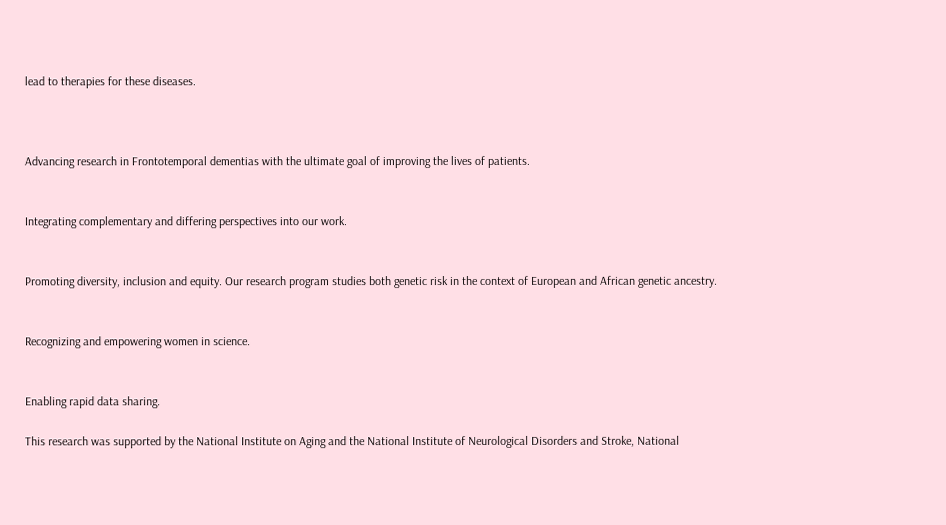lead to therapies for these diseases.



Advancing research in Frontotemporal dementias with the ultimate goal of improving the lives of patients.


Integrating complementary and differing perspectives into our work.


Promoting diversity, inclusion and equity. Our research program studies both genetic risk in the context of European and African genetic ancestry.


Recognizing and empowering women in science.


Enabling rapid data sharing.

This research was supported by the National Institute on Aging and the National Institute of Neurological Disorders and Stroke, National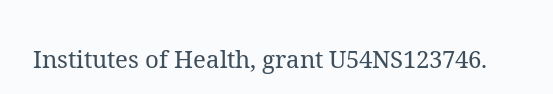Institutes of Health, grant U54NS123746.